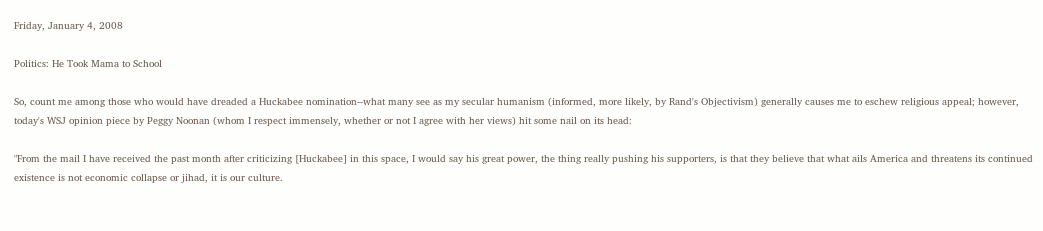Friday, January 4, 2008

Politics: He Took Mama to School

So, count me among those who would have dreaded a Huckabee nomination--what many see as my secular humanism (informed, more likely, by Rand's Objectivism) generally causes me to eschew religious appeal; however, today's WSJ opinion piece by Peggy Noonan (whom I respect immensely, whether or not I agree with her views) hit some nail on its head:

"From the mail I have received the past month after criticizing [Huckabee] in this space, I would say his great power, the thing really pushing his supporters, is that they believe that what ails America and threatens its continued existence is not economic collapse or jihad, it is our culture.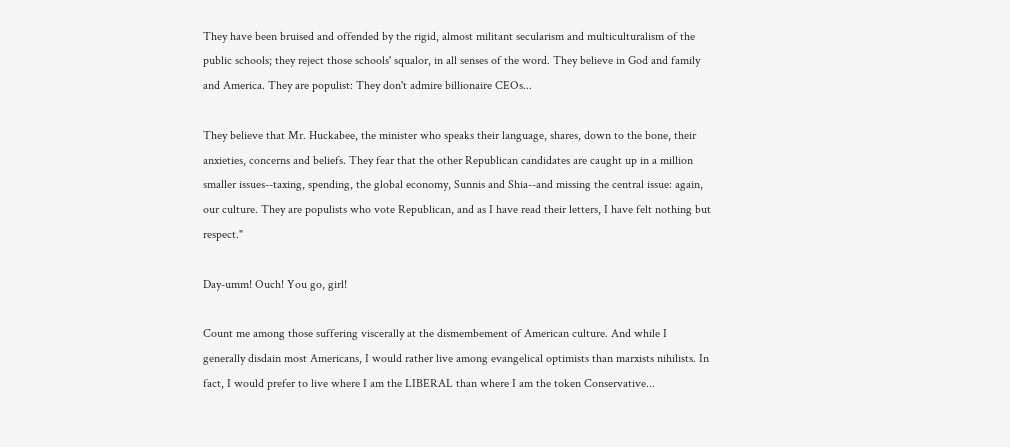They have been bruised and offended by the rigid, almost militant secularism and multiculturalism of the public schools; they reject those schools' squalor, in all senses of the word. They believe in God and family and America. They are populist: They don't admire billionaire CEOs...

They believe that Mr. Huckabee, the minister who speaks their language, shares, down to the bone, their anxieties, concerns and beliefs. They fear that the other Republican candidates are caught up in a million smaller issues--taxing, spending, the global economy, Sunnis and Shia--and missing the central issue: again, our culture. They are populists who vote Republican, and as I have read their letters, I have felt nothing but respect."

Day-umm! Ouch! You go, girl!

Count me among those suffering viscerally at the dismembement of American culture. And while I generally disdain most Americans, I would rather live among evangelical optimists than marxists nihilists. In fact, I would prefer to live where I am the LIBERAL than where I am the token Conservative...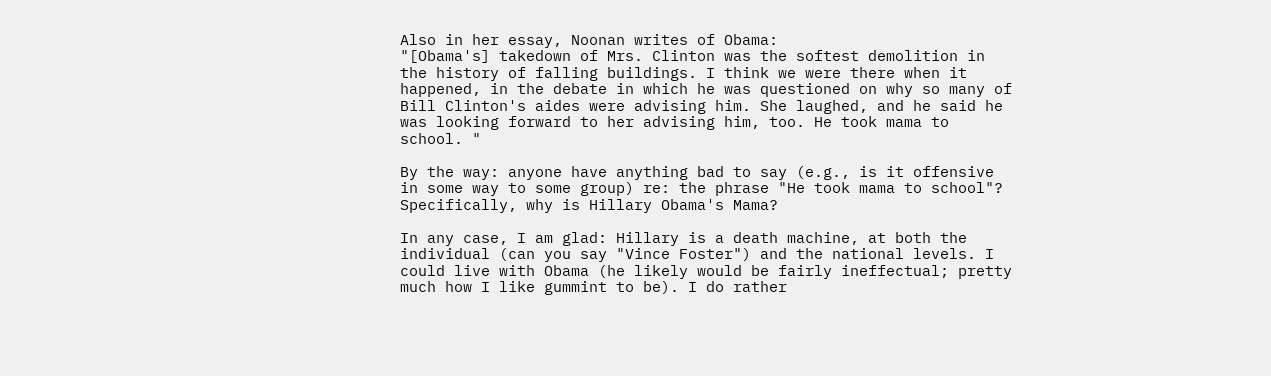Also in her essay, Noonan writes of Obama:
"[Obama's] takedown of Mrs. Clinton was the softest demolition in the history of falling buildings. I think we were there when it happened, in the debate in which he was questioned on why so many of Bill Clinton's aides were advising him. She laughed, and he said he was looking forward to her advising him, too. He took mama to school. "

By the way: anyone have anything bad to say (e.g., is it offensive in some way to some group) re: the phrase "He took mama to school"? Specifically, why is Hillary Obama's Mama?

In any case, I am glad: Hillary is a death machine, at both the individual (can you say "Vince Foster") and the national levels. I could live with Obama (he likely would be fairly ineffectual; pretty much how I like gummint to be). I do rather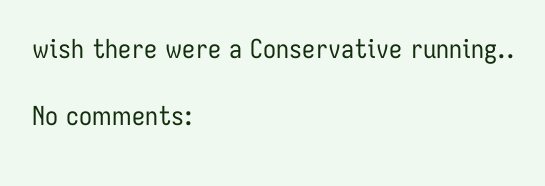wish there were a Conservative running..

No comments: